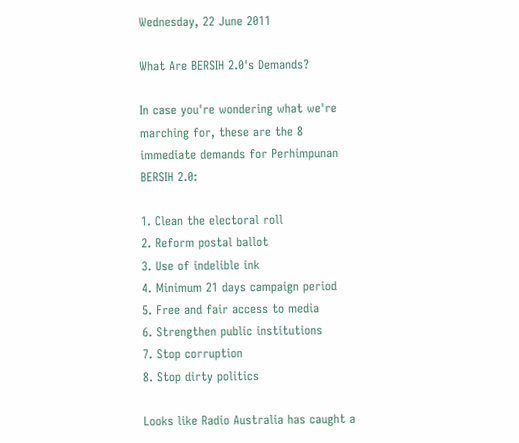Wednesday, 22 June 2011

What Are BERSIH 2.0's Demands?

In case you're wondering what we're marching for, these are the 8 immediate demands for Perhimpunan BERSIH 2.0:

1. Clean the electoral roll
2. Reform postal ballot
3. Use of indelible ink
4. Minimum 21 days campaign period
5. Free and fair access to media
6. Strengthen public institutions
7. Stop corruption
8. Stop dirty politics

Looks like Radio Australia has caught a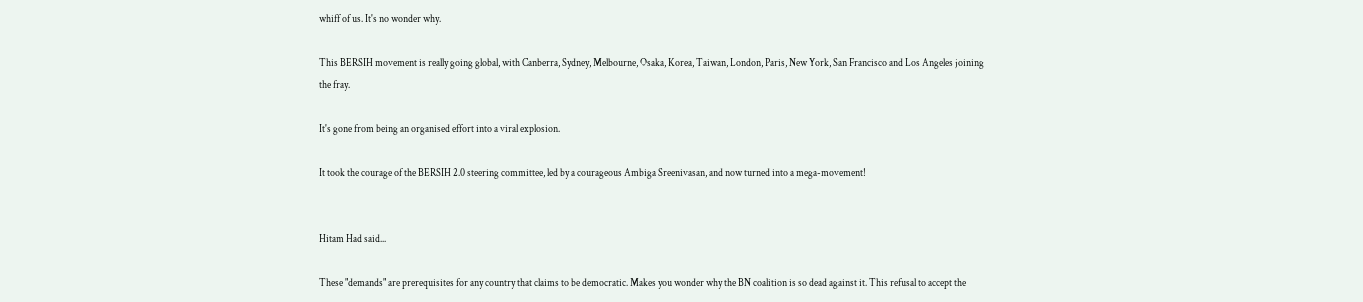whiff of us. It's no wonder why.

This BERSIH movement is really going global, with Canberra, Sydney, Melbourne, Osaka, Korea, Taiwan, London, Paris, New York, San Francisco and Los Angeles joining the fray.

It's gone from being an organised effort into a viral explosion.

It took the courage of the BERSIH 2.0 steering committee, led by a courageous Ambiga Sreenivasan, and now turned into a mega-movement!


Hitam Had said...

These "demands" are prerequisites for any country that claims to be democratic. Makes you wonder why the BN coalition is so dead against it. This refusal to accept the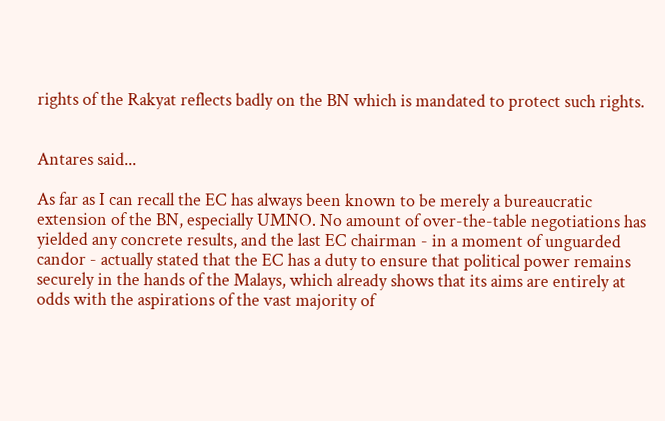rights of the Rakyat reflects badly on the BN which is mandated to protect such rights.


Antares said...

As far as I can recall the EC has always been known to be merely a bureaucratic extension of the BN, especially UMNO. No amount of over-the-table negotiations has yielded any concrete results, and the last EC chairman - in a moment of unguarded candor - actually stated that the EC has a duty to ensure that political power remains securely in the hands of the Malays, which already shows that its aims are entirely at odds with the aspirations of the vast majority of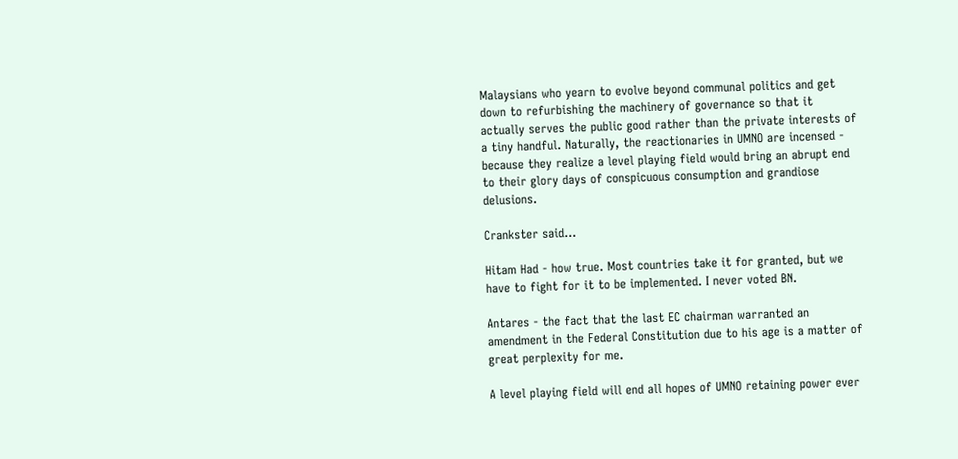Malaysians who yearn to evolve beyond communal politics and get down to refurbishing the machinery of governance so that it actually serves the public good rather than the private interests of a tiny handful. Naturally, the reactionaries in UMNO are incensed - because they realize a level playing field would bring an abrupt end to their glory days of conspicuous consumption and grandiose delusions.

Crankster said...

Hitam Had - how true. Most countries take it for granted, but we have to fight for it to be implemented. I never voted BN.

Antares - the fact that the last EC chairman warranted an amendment in the Federal Constitution due to his age is a matter of great perplexity for me.

A level playing field will end all hopes of UMNO retaining power ever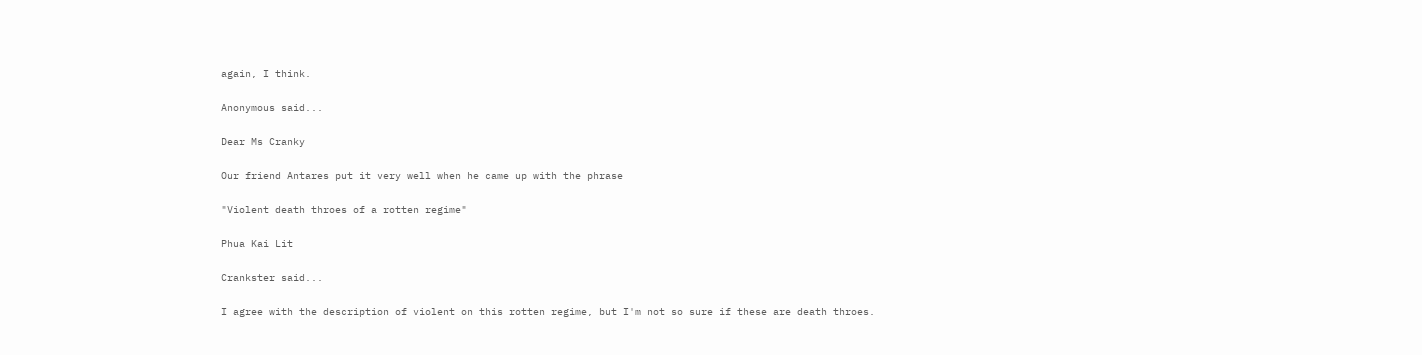again, I think.

Anonymous said...

Dear Ms Cranky

Our friend Antares put it very well when he came up with the phrase

"Violent death throes of a rotten regime"

Phua Kai Lit

Crankster said...

I agree with the description of violent on this rotten regime, but I'm not so sure if these are death throes.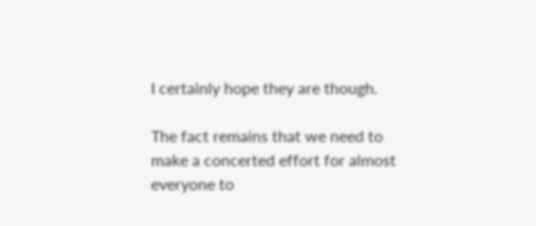I certainly hope they are though.

The fact remains that we need to make a concerted effort for almost everyone to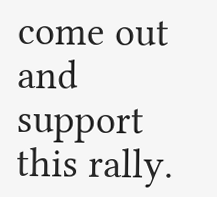come out and support this rally.